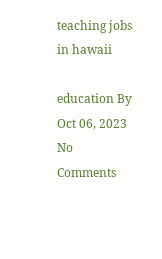teaching jobs in hawaii

education By Oct 06, 2023 No Comments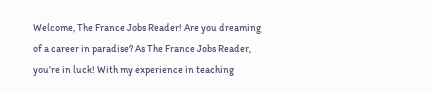Welcome, The France Jobs Reader! Are you dreaming of a career in paradise? As The France Jobs Reader, you’re in luck! With my experience in teaching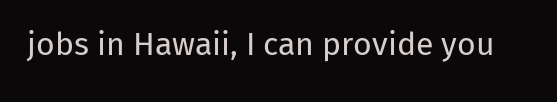jobs in Hawaii, I can provide you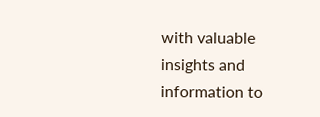with valuable insights and information to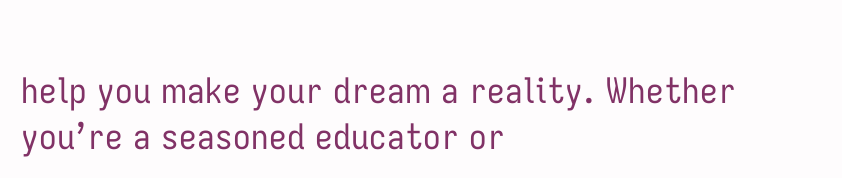help you make your dream a reality. Whether you’re a seasoned educator or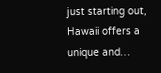just starting out, Hawaii offers a unique and…